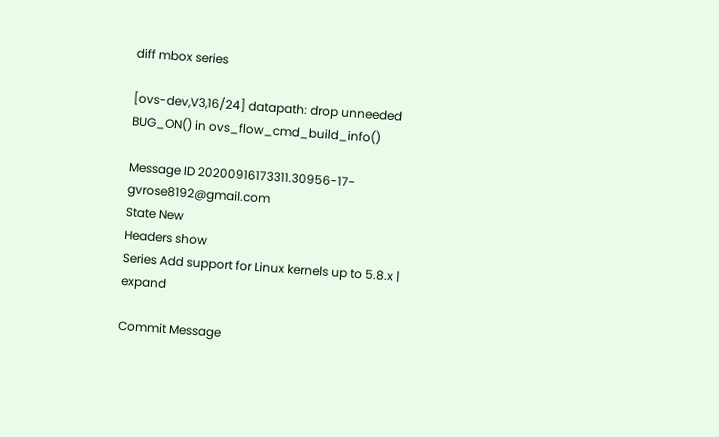diff mbox series

[ovs-dev,V3,16/24] datapath: drop unneeded BUG_ON() in ovs_flow_cmd_build_info()

Message ID 20200916173311.30956-17-gvrose8192@gmail.com
State New
Headers show
Series Add support for Linux kernels up to 5.8.x | expand

Commit Message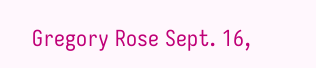Gregory Rose Sept. 16,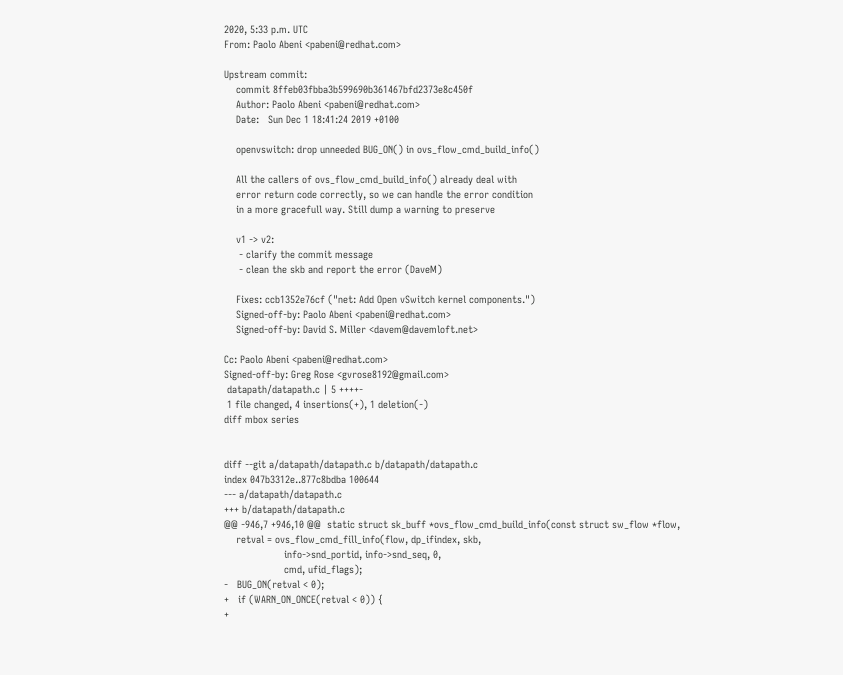2020, 5:33 p.m. UTC
From: Paolo Abeni <pabeni@redhat.com>

Upstream commit:
    commit 8ffeb03fbba3b599690b361467bfd2373e8c450f
    Author: Paolo Abeni <pabeni@redhat.com>
    Date:   Sun Dec 1 18:41:24 2019 +0100

    openvswitch: drop unneeded BUG_ON() in ovs_flow_cmd_build_info()

    All the callers of ovs_flow_cmd_build_info() already deal with
    error return code correctly, so we can handle the error condition
    in a more gracefull way. Still dump a warning to preserve

    v1 -> v2:
     - clarify the commit message
     - clean the skb and report the error (DaveM)

    Fixes: ccb1352e76cf ("net: Add Open vSwitch kernel components.")
    Signed-off-by: Paolo Abeni <pabeni@redhat.com>
    Signed-off-by: David S. Miller <davem@davemloft.net>

Cc: Paolo Abeni <pabeni@redhat.com>
Signed-off-by: Greg Rose <gvrose8192@gmail.com>
 datapath/datapath.c | 5 ++++-
 1 file changed, 4 insertions(+), 1 deletion(-)
diff mbox series


diff --git a/datapath/datapath.c b/datapath/datapath.c
index 047b3312e..877c8bdba 100644
--- a/datapath/datapath.c
+++ b/datapath/datapath.c
@@ -946,7 +946,10 @@  static struct sk_buff *ovs_flow_cmd_build_info(const struct sw_flow *flow,
    retval = ovs_flow_cmd_fill_info(flow, dp_ifindex, skb,
                    info->snd_portid, info->snd_seq, 0,
                    cmd, ufid_flags);
-   BUG_ON(retval < 0);
+   if (WARN_ON_ONCE(retval < 0)) {
+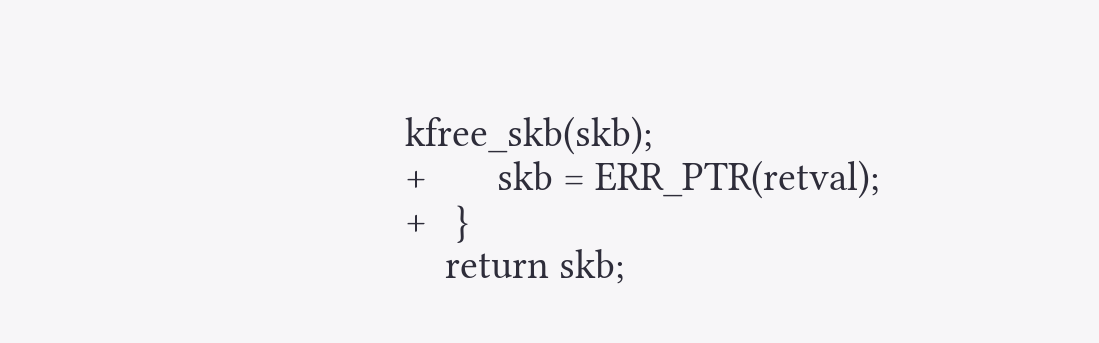kfree_skb(skb);
+       skb = ERR_PTR(retval);
+   }
    return skb;